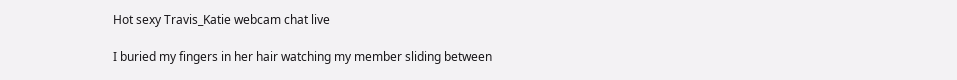Hot sexy Travis_Katie webcam chat live

I buried my fingers in her hair watching my member sliding between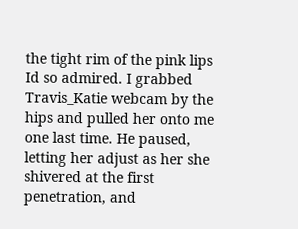the tight rim of the pink lips Id so admired. I grabbed Travis_Katie webcam by the hips and pulled her onto me one last time. He paused, letting her adjust as her she shivered at the first penetration, and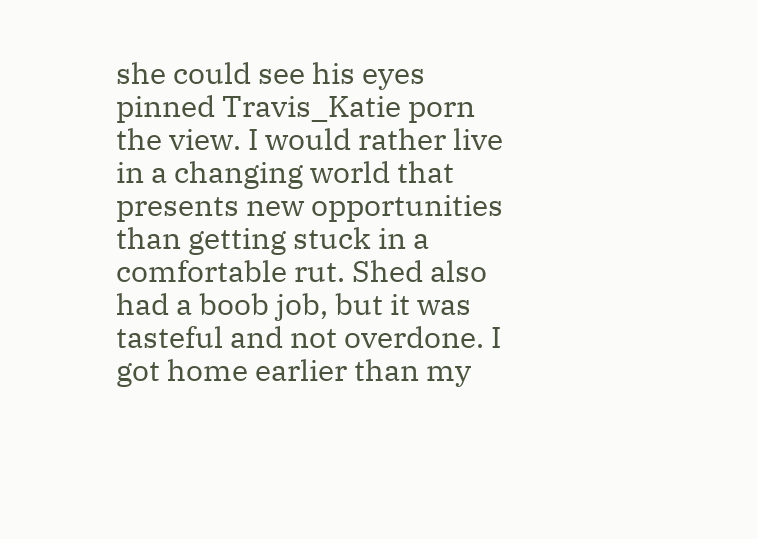she could see his eyes pinned Travis_Katie porn the view. I would rather live in a changing world that presents new opportunities than getting stuck in a comfortable rut. Shed also had a boob job, but it was tasteful and not overdone. I got home earlier than my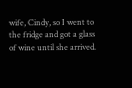wife, Cindy, so I went to the fridge and got a glass of wine until she arrived.